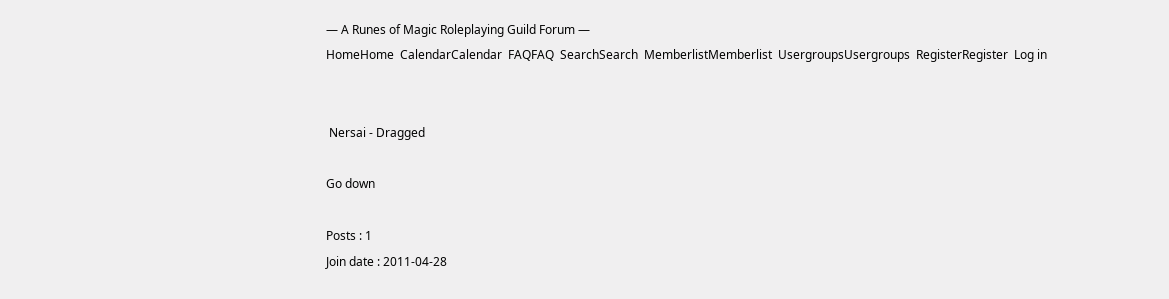— A Runes of Magic Roleplaying Guild Forum —
HomeHome  CalendarCalendar  FAQFAQ  SearchSearch  MemberlistMemberlist  UsergroupsUsergroups  RegisterRegister  Log in


 Nersai - Dragged

Go down

Posts : 1
Join date : 2011-04-28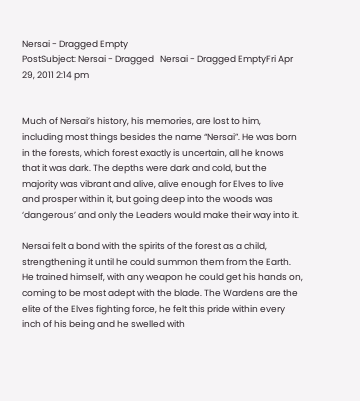Nersai - Dragged Empty
PostSubject: Nersai - Dragged   Nersai - Dragged EmptyFri Apr 29, 2011 2:14 pm


Much of Nersai’s history, his memories, are lost to him, including most things besides the name “Nersai”. He was born in the forests, which forest exactly is uncertain, all he knows that it was dark. The depths were dark and cold, but the majority was vibrant and alive, alive enough for Elves to live and prosper within it, but going deep into the woods was ‘dangerous’ and only the Leaders would make their way into it.

Nersai felt a bond with the spirits of the forest as a child, strengthening it until he could summon them from the Earth. He trained himself, with any weapon he could get his hands on, coming to be most adept with the blade. The Wardens are the elite of the Elves fighting force, he felt this pride within every inch of his being and he swelled with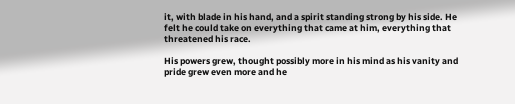it, with blade in his hand, and a spirit standing strong by his side. He felt he could take on everything that came at him, everything that threatened his race.

His powers grew, thought possibly more in his mind as his vanity and pride grew even more and he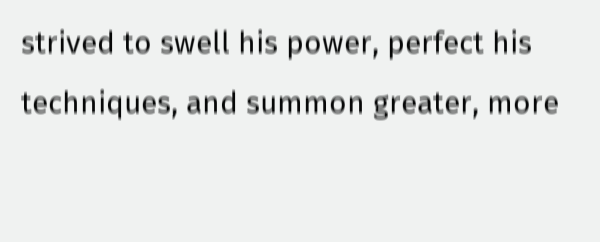strived to swell his power, perfect his techniques, and summon greater, more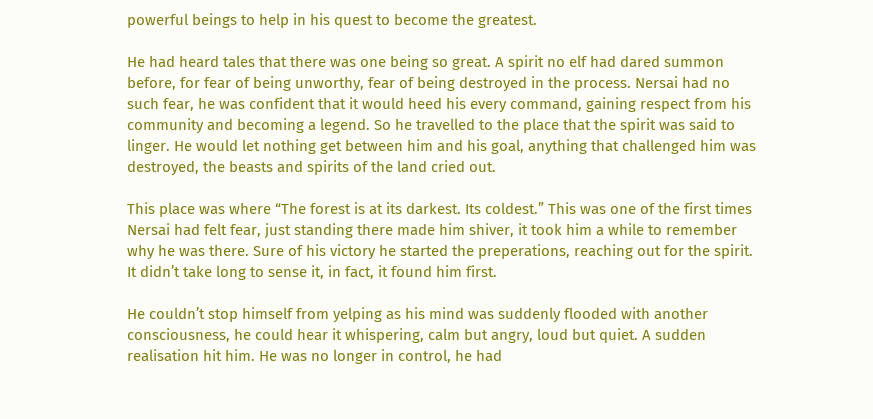powerful beings to help in his quest to become the greatest.

He had heard tales that there was one being so great. A spirit no elf had dared summon before, for fear of being unworthy, fear of being destroyed in the process. Nersai had no such fear, he was confident that it would heed his every command, gaining respect from his community and becoming a legend. So he travelled to the place that the spirit was said to linger. He would let nothing get between him and his goal, anything that challenged him was destroyed, the beasts and spirits of the land cried out.

This place was where “The forest is at its darkest. Its coldest.” This was one of the first times Nersai had felt fear, just standing there made him shiver, it took him a while to remember why he was there. Sure of his victory he started the preperations, reaching out for the spirit. It didn’t take long to sense it, in fact, it found him first.

He couldn’t stop himself from yelping as his mind was suddenly flooded with another consciousness, he could hear it whispering, calm but angry, loud but quiet. A sudden realisation hit him. He was no longer in control, he had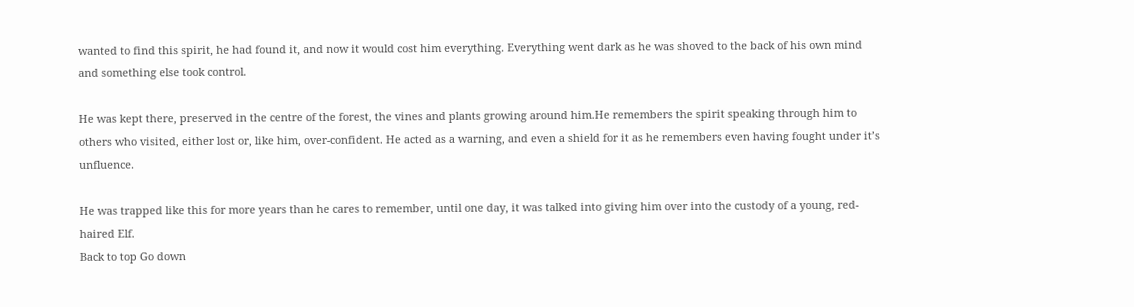wanted to find this spirit, he had found it, and now it would cost him everything. Everything went dark as he was shoved to the back of his own mind and something else took control.

He was kept there, preserved in the centre of the forest, the vines and plants growing around him.He remembers the spirit speaking through him to others who visited, either lost or, like him, over-confident. He acted as a warning, and even a shield for it as he remembers even having fought under it’s unfluence.

He was trapped like this for more years than he cares to remember, until one day, it was talked into giving him over into the custody of a young, red-haired Elf.
Back to top Go down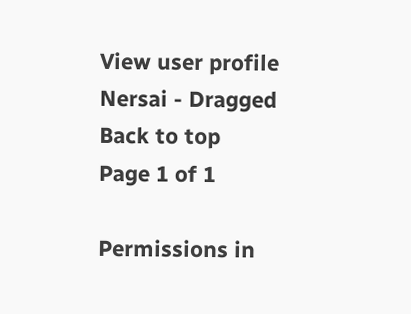View user profile
Nersai - Dragged
Back to top
Page 1 of 1

Permissions in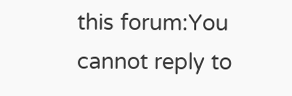this forum:You cannot reply to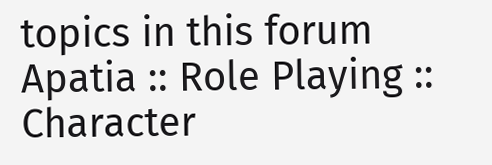topics in this forum
Apatia :: Role Playing :: Character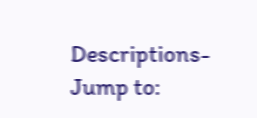Descriptions-
Jump to: